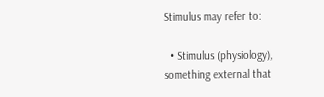Stimulus may refer to:

  • Stimulus (physiology), something external that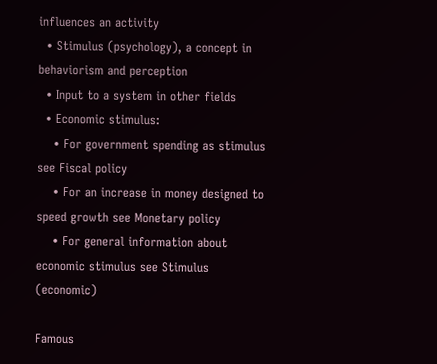influences an activity
  • Stimulus (psychology), a concept in behaviorism and perception
  • Input to a system in other fields
  • Economic stimulus:
    • For government spending as stimulus see Fiscal policy
    • For an increase in money designed to speed growth see Monetary policy
    • For general information about economic stimulus see Stimulus (economic)

Famous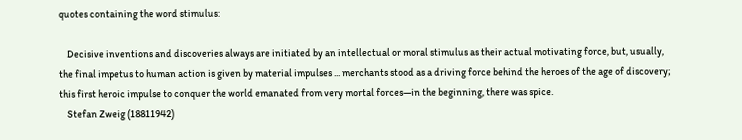quotes containing the word stimulus:

    Decisive inventions and discoveries always are initiated by an intellectual or moral stimulus as their actual motivating force, but, usually, the final impetus to human action is given by material impulses ... merchants stood as a driving force behind the heroes of the age of discovery; this first heroic impulse to conquer the world emanated from very mortal forces—in the beginning, there was spice.
    Stefan Zweig (18811942)